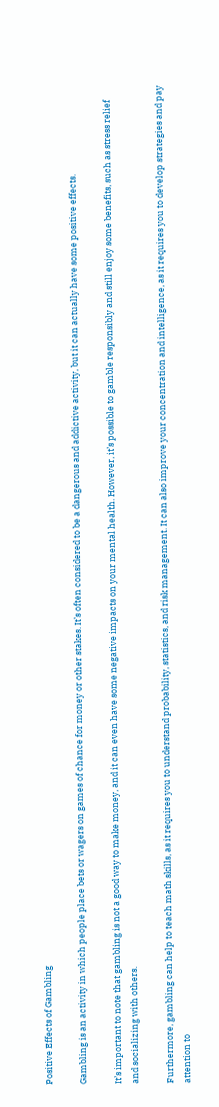Positive Effects of Gambling

Gambling is an activity in which people place bets or wagers on games of chance for money or other stakes. It’s often considered to be a dangerous and addictive activity, but it can actually have some positive effects.

It’s important to note that gambling is not a good way to make money, and it can even have some negative impacts on your mental health. However, it’s possible to gamble responsibly and still enjoy some benefits, such as stress relief and socializing with others.

Furthermore, gambling can help to teach math skills, as it requires you to understand probability, statistics, and risk management. It can also improve your concentration and intelligence, as it requires you to develop strategies and pay attention to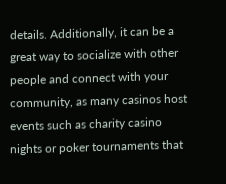details. Additionally, it can be a great way to socialize with other people and connect with your community, as many casinos host events such as charity casino nights or poker tournaments that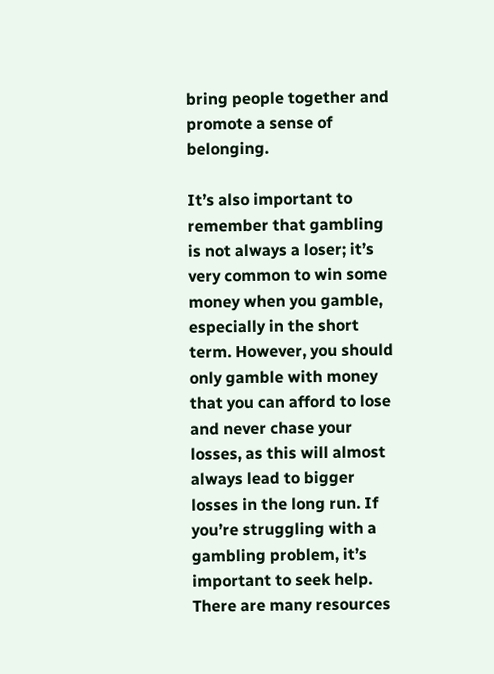bring people together and promote a sense of belonging.

It’s also important to remember that gambling is not always a loser; it’s very common to win some money when you gamble, especially in the short term. However, you should only gamble with money that you can afford to lose and never chase your losses, as this will almost always lead to bigger losses in the long run. If you’re struggling with a gambling problem, it’s important to seek help. There are many resources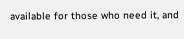available for those who need it, and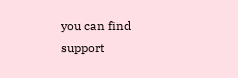you can find support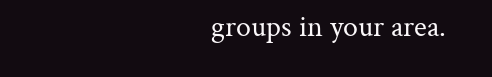groups in your area.